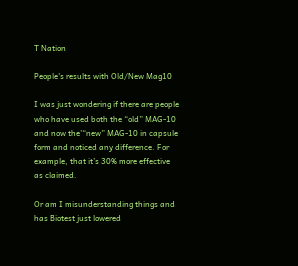T Nation

People's results with Old/New Mag10

I was just wondering if there are people who have used both the “old” MAG-10 and now the’“new” MAG-10 in capsule form and noticed any difference. For example, that it’s 30% more effective as claimed.

Or am I misunderstanding things and has Biotest just lowered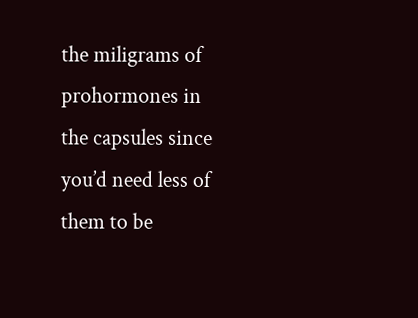the miligrams of prohormones in the capsules since you’d need less of them to be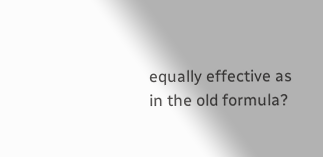equally effective as in the old formula?